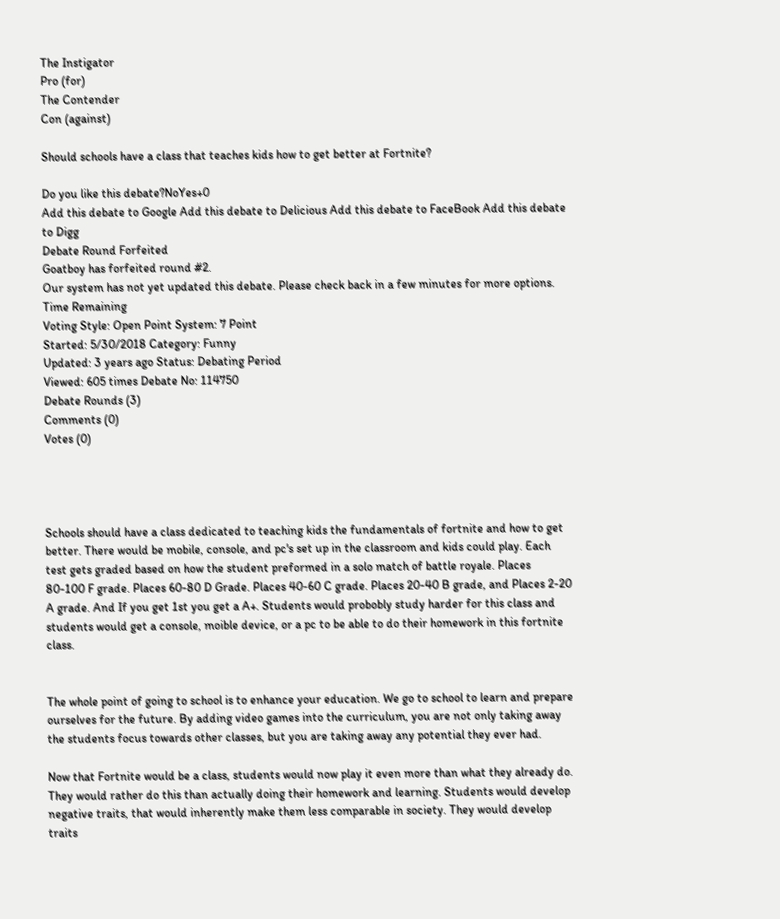The Instigator
Pro (for)
The Contender
Con (against)

Should schools have a class that teaches kids how to get better at Fortnite?

Do you like this debate?NoYes+0
Add this debate to Google Add this debate to Delicious Add this debate to FaceBook Add this debate to Digg
Debate Round Forfeited
Goatboy has forfeited round #2.
Our system has not yet updated this debate. Please check back in a few minutes for more options.
Time Remaining
Voting Style: Open Point System: 7 Point
Started: 5/30/2018 Category: Funny
Updated: 3 years ago Status: Debating Period
Viewed: 605 times Debate No: 114750
Debate Rounds (3)
Comments (0)
Votes (0)




Schools should have a class dedicated to teaching kids the fundamentals of fortnite and how to get better. There would be mobile, console, and pc's set up in the classroom and kids could play. Each test gets graded based on how the student preformed in a solo match of battle royale. Places 80-100 F grade. Places 60-80 D Grade. Places 40-60 C grade. Places 20-40 B grade, and Places 2-20 A grade. And If you get 1st you get a A+. Students would probobly study harder for this class and students would get a console, moible device, or a pc to be able to do their homework in this fortnite class.


The whole point of going to school is to enhance your education. We go to school to learn and prepare ourselves for the future. By adding video games into the curriculum, you are not only taking away the students focus towards other classes, but you are taking away any potential they ever had.

Now that Fortnite would be a class, students would now play it even more than what they already do. They would rather do this than actually doing their homework and learning. Students would develop negative traits, that would inherently make them less comparable in society. They would develop traits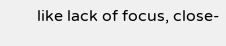like lack of focus, close-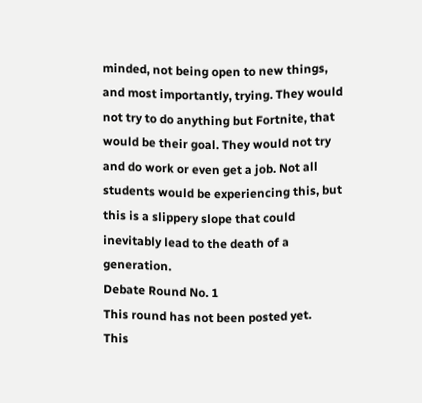minded, not being open to new things, and most importantly, trying. They would not try to do anything but Fortnite, that would be their goal. They would not try and do work or even get a job. Not all students would be experiencing this, but this is a slippery slope that could inevitably lead to the death of a generation.
Debate Round No. 1
This round has not been posted yet.
This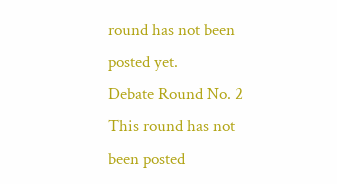round has not been posted yet.
Debate Round No. 2
This round has not been posted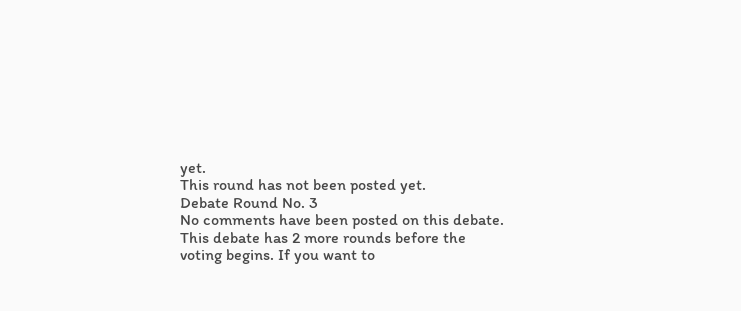yet.
This round has not been posted yet.
Debate Round No. 3
No comments have been posted on this debate.
This debate has 2 more rounds before the voting begins. If you want to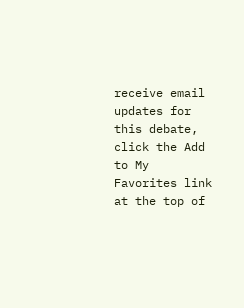receive email updates for this debate, click the Add to My Favorites link at the top of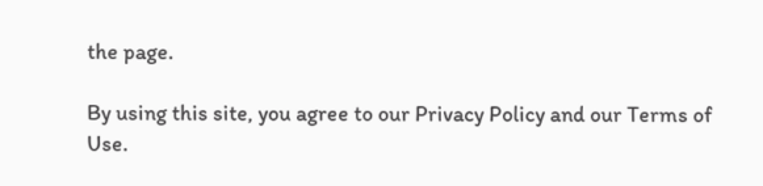the page.

By using this site, you agree to our Privacy Policy and our Terms of Use.